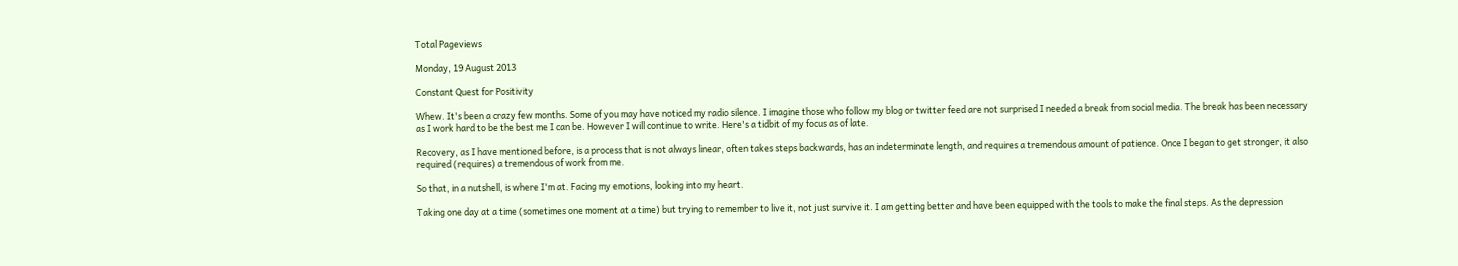Total Pageviews

Monday, 19 August 2013

Constant Quest for Positivity

Whew. It's been a crazy few months. Some of you may have noticed my radio silence. I imagine those who follow my blog or twitter feed are not surprised I needed a break from social media. The break has been necessary as I work hard to be the best me I can be. However I will continue to write. Here's a tidbit of my focus as of late.

Recovery, as I have mentioned before, is a process that is not always linear, often takes steps backwards, has an indeterminate length, and requires a tremendous amount of patience. Once I began to get stronger, it also required (requires) a tremendous of work from me.

So that, in a nutshell, is where I'm at. Facing my emotions, looking into my heart.

Taking one day at a time (sometimes one moment at a time) but trying to remember to live it, not just survive it. I am getting better and have been equipped with the tools to make the final steps. As the depression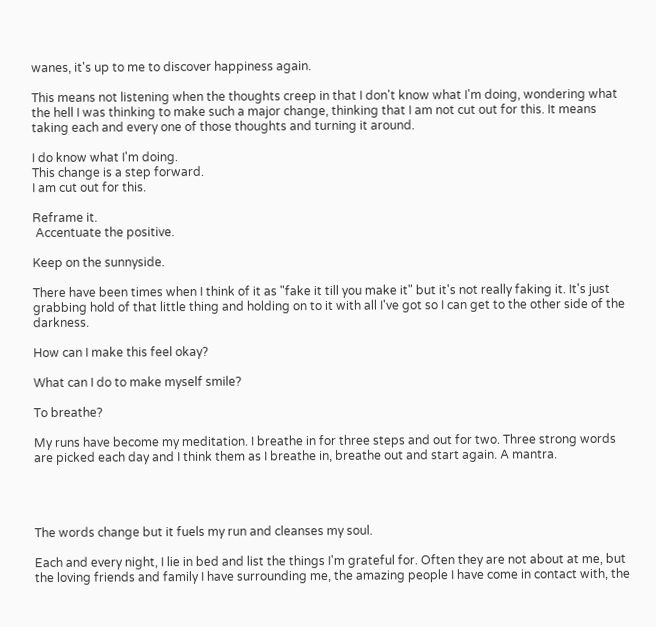wanes, it's up to me to discover happiness again.

This means not listening when the thoughts creep in that I don't know what I'm doing, wondering what the hell I was thinking to make such a major change, thinking that I am not cut out for this. It means taking each and every one of those thoughts and turning it around.

I do know what I'm doing.
This change is a step forward.
I am cut out for this.

Reframe it.
 Accentuate the positive.

Keep on the sunnyside.

There have been times when I think of it as "fake it till you make it" but it's not really faking it. It's just grabbing hold of that little thing and holding on to it with all I've got so I can get to the other side of the darkness.

How can I make this feel okay?

What can I do to make myself smile?

To breathe?

My runs have become my meditation. I breathe in for three steps and out for two. Three strong words are picked each day and I think them as I breathe in, breathe out and start again. A mantra.




The words change but it fuels my run and cleanses my soul.

Each and every night, I lie in bed and list the things I'm grateful for. Often they are not about at me, but the loving friends and family I have surrounding me, the amazing people I have come in contact with, the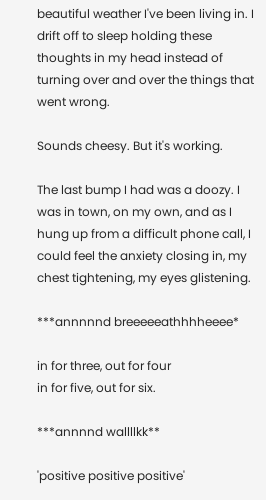beautiful weather I've been living in. I drift off to sleep holding these thoughts in my head instead of turning over and over the things that went wrong.

Sounds cheesy. But it's working.

The last bump I had was a doozy. I was in town, on my own, and as I hung up from a difficult phone call, I could feel the anxiety closing in, my chest tightening, my eyes glistening.

***annnnnd breeeeeathhhheeee*

in for three, out for four
in for five, out for six.

***annnnd wallllkk**

'positive positive positive'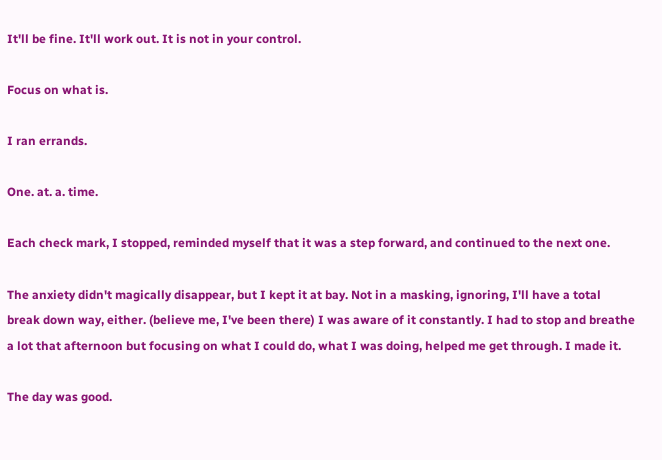It'll be fine. It'll work out. It is not in your control.

Focus on what is.

I ran errands.

One. at. a. time.

Each check mark, I stopped, reminded myself that it was a step forward, and continued to the next one.

The anxiety didn't magically disappear, but I kept it at bay. Not in a masking, ignoring, I'll have a total break down way, either. (believe me, I've been there) I was aware of it constantly. I had to stop and breathe a lot that afternoon but focusing on what I could do, what I was doing, helped me get through. I made it.

The day was good.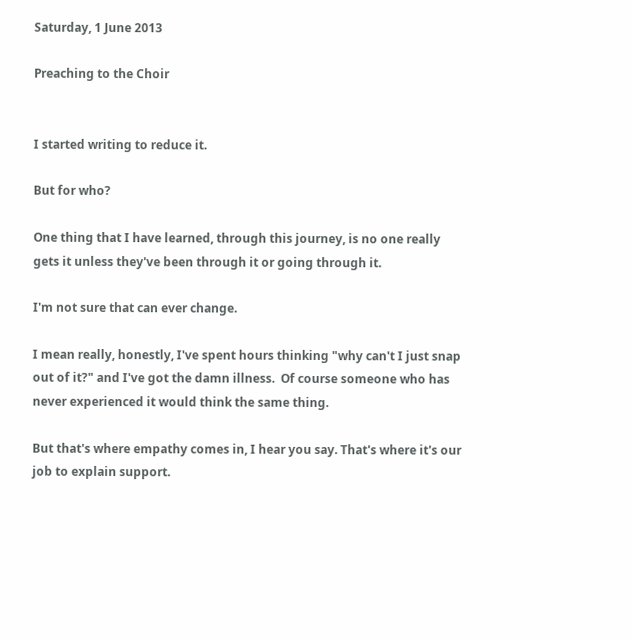Saturday, 1 June 2013

Preaching to the Choir


I started writing to reduce it.

But for who?

One thing that I have learned, through this journey, is no one really gets it unless they've been through it or going through it.

I'm not sure that can ever change.

I mean really, honestly, I've spent hours thinking "why can't I just snap out of it?" and I've got the damn illness.  Of course someone who has never experienced it would think the same thing.

But that's where empathy comes in, I hear you say. That's where it's our job to explain support.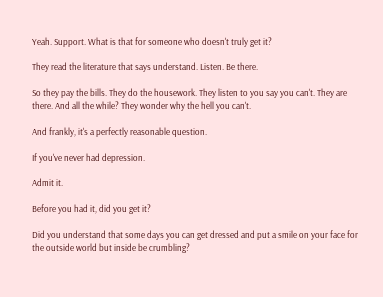Yeah. Support. What is that for someone who doesn't truly get it?

They read the literature that says understand. Listen. Be there.

So they pay the bills. They do the housework. They listen to you say you can't. They are there. And all the while? They wonder why the hell you can't.

And frankly, it's a perfectly reasonable question.

If you've never had depression.

Admit it.

Before you had it, did you get it?

Did you understand that some days you can get dressed and put a smile on your face for the outside world but inside be crumbling?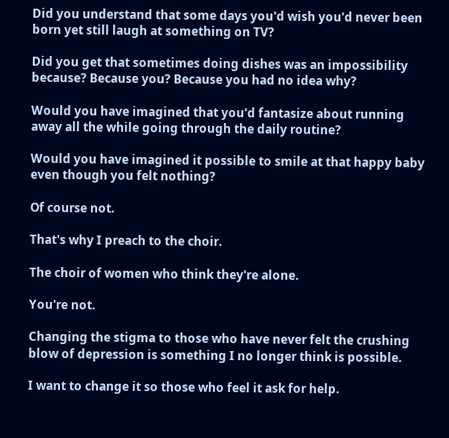Did you understand that some days you'd wish you'd never been born yet still laugh at something on TV?

Did you get that sometimes doing dishes was an impossibility because? Because you? Because you had no idea why?

Would you have imagined that you'd fantasize about running away all the while going through the daily routine?

Would you have imagined it possible to smile at that happy baby even though you felt nothing?

Of course not.

That's why I preach to the choir.

The choir of women who think they're alone.

You're not.

Changing the stigma to those who have never felt the crushing blow of depression is something I no longer think is possible.

I want to change it so those who feel it ask for help.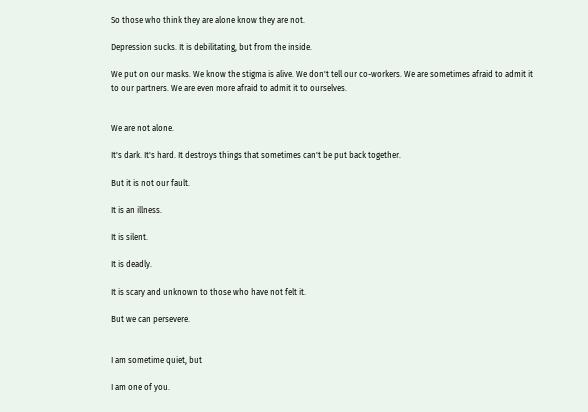So those who think they are alone know they are not.

Depression sucks. It is debilitating, but from the inside.

We put on our masks. We know the stigma is alive. We don't tell our co-workers. We are sometimes afraid to admit it to our partners. We are even more afraid to admit it to ourselves.


We are not alone.

It's dark. It's hard. It destroys things that sometimes can't be put back together.

But it is not our fault.

It is an illness.

It is silent.

It is deadly.

It is scary and unknown to those who have not felt it.

But we can persevere.


I am sometime quiet, but

I am one of you.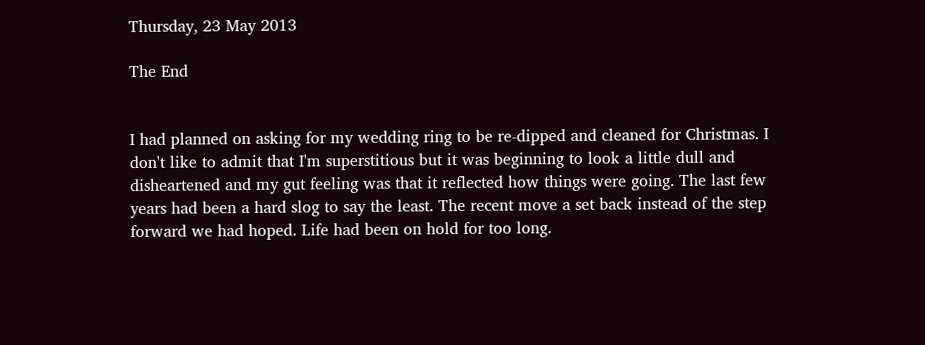Thursday, 23 May 2013

The End


I had planned on asking for my wedding ring to be re-dipped and cleaned for Christmas. I don't like to admit that I'm superstitious but it was beginning to look a little dull and disheartened and my gut feeling was that it reflected how things were going. The last few years had been a hard slog to say the least. The recent move a set back instead of the step forward we had hoped. Life had been on hold for too long.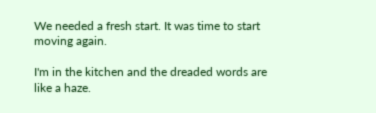We needed a fresh start. It was time to start moving again.

I'm in the kitchen and the dreaded words are like a haze.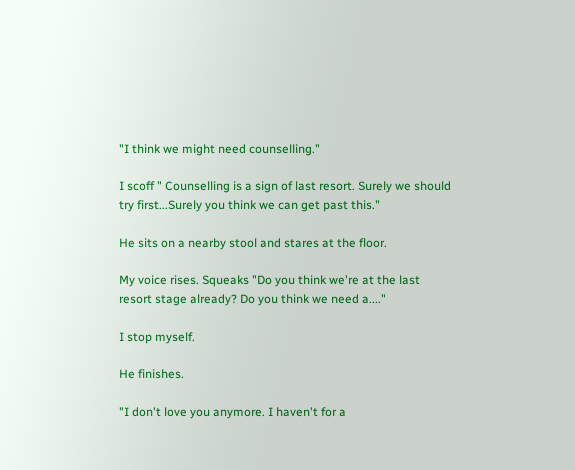"I think we might need counselling."

I scoff " Counselling is a sign of last resort. Surely we should try first...Surely you think we can get past this."

He sits on a nearby stool and stares at the floor.

My voice rises. Squeaks "Do you think we're at the last resort stage already? Do you think we need a...."

I stop myself.

He finishes.

"I don't love you anymore. I haven't for a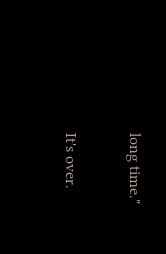long time."

It's over.